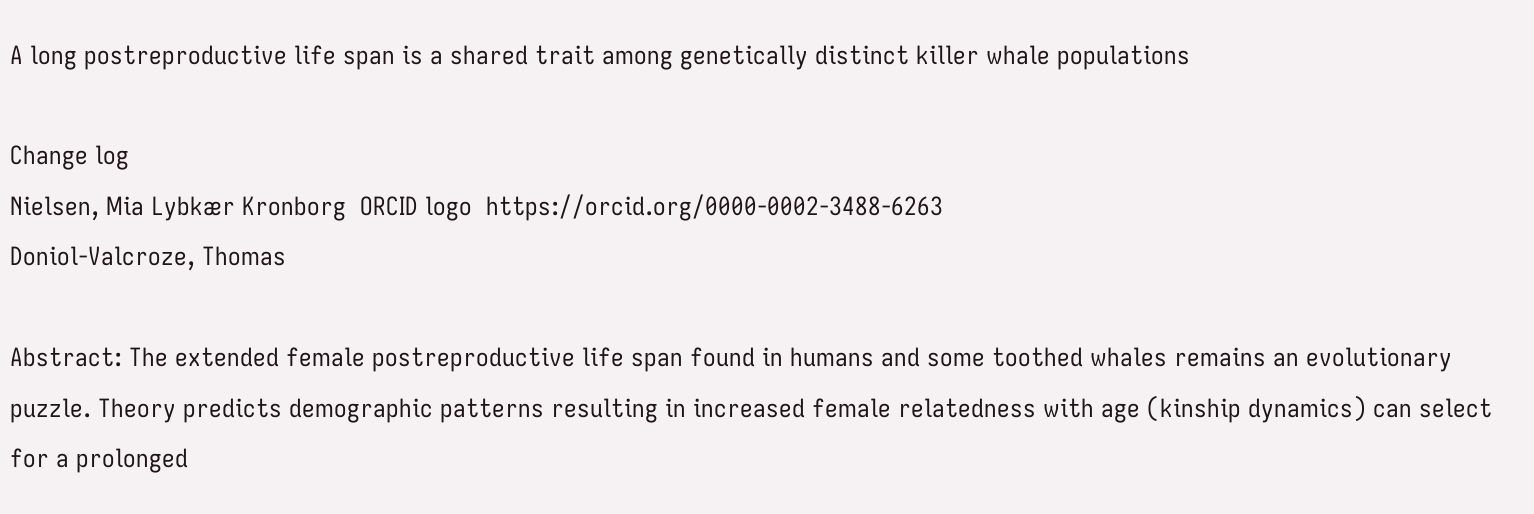A long postreproductive life span is a shared trait among genetically distinct killer whale populations

Change log
Nielsen, Mia Lybkær Kronborg  ORCID logo  https://orcid.org/0000-0002-3488-6263
Doniol‐Valcroze, Thomas

Abstract: The extended female postreproductive life span found in humans and some toothed whales remains an evolutionary puzzle. Theory predicts demographic patterns resulting in increased female relatedness with age (kinship dynamics) can select for a prolonged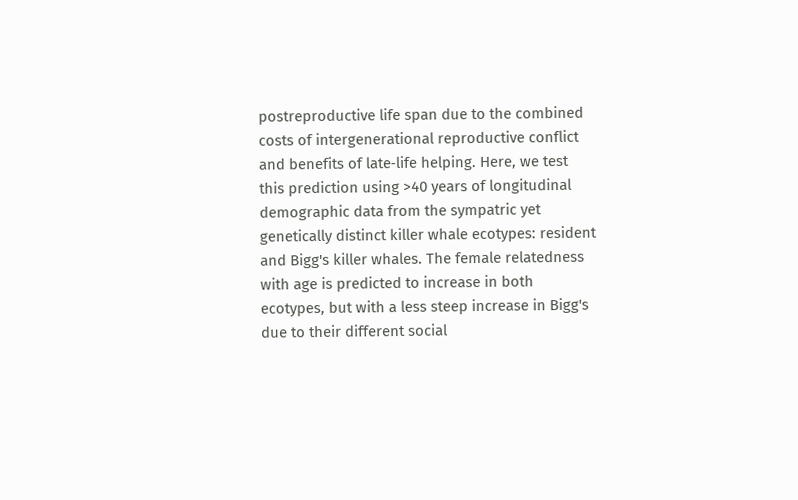postreproductive life span due to the combined costs of intergenerational reproductive conflict and benefits of late‐life helping. Here, we test this prediction using >40 years of longitudinal demographic data from the sympatric yet genetically distinct killer whale ecotypes: resident and Bigg's killer whales. The female relatedness with age is predicted to increase in both ecotypes, but with a less steep increase in Bigg's due to their different social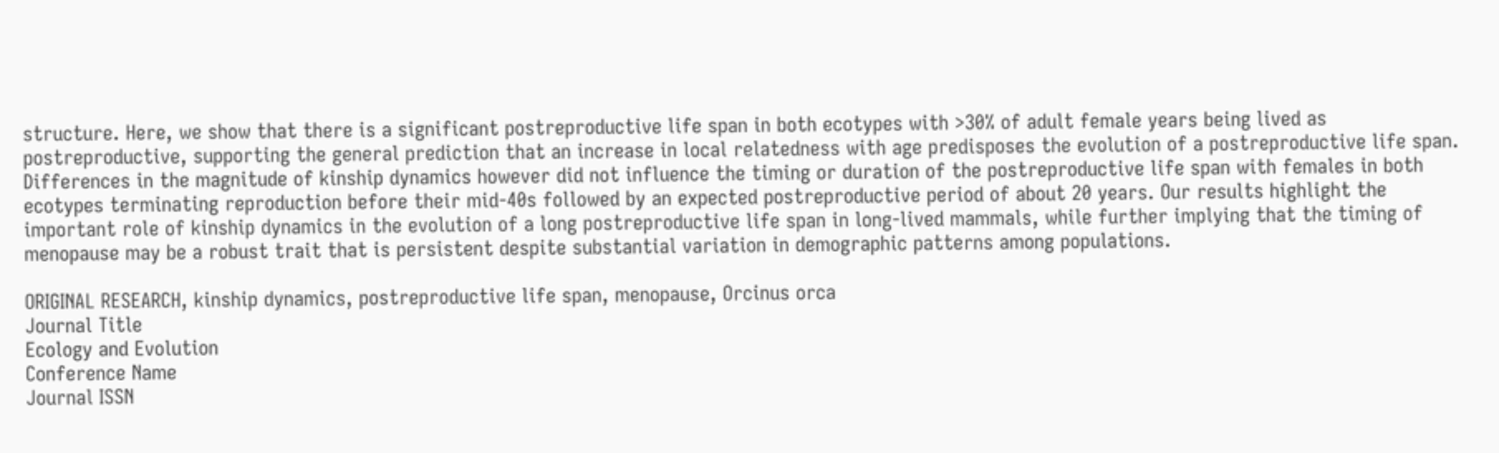structure. Here, we show that there is a significant postreproductive life span in both ecotypes with >30% of adult female years being lived as postreproductive, supporting the general prediction that an increase in local relatedness with age predisposes the evolution of a postreproductive life span. Differences in the magnitude of kinship dynamics however did not influence the timing or duration of the postreproductive life span with females in both ecotypes terminating reproduction before their mid‐40s followed by an expected postreproductive period of about 20 years. Our results highlight the important role of kinship dynamics in the evolution of a long postreproductive life span in long‐lived mammals, while further implying that the timing of menopause may be a robust trait that is persistent despite substantial variation in demographic patterns among populations.

ORIGINAL RESEARCH, kinship dynamics, postreproductive life span, menopause, Orcinus orca
Journal Title
Ecology and Evolution
Conference Name
Journal ISSN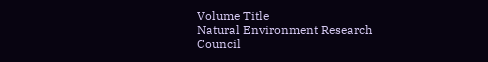Volume Title
Natural Environment Research Council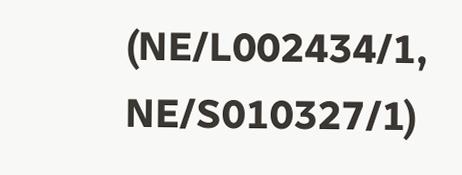(NE/L002434/1, NE/S010327/1)